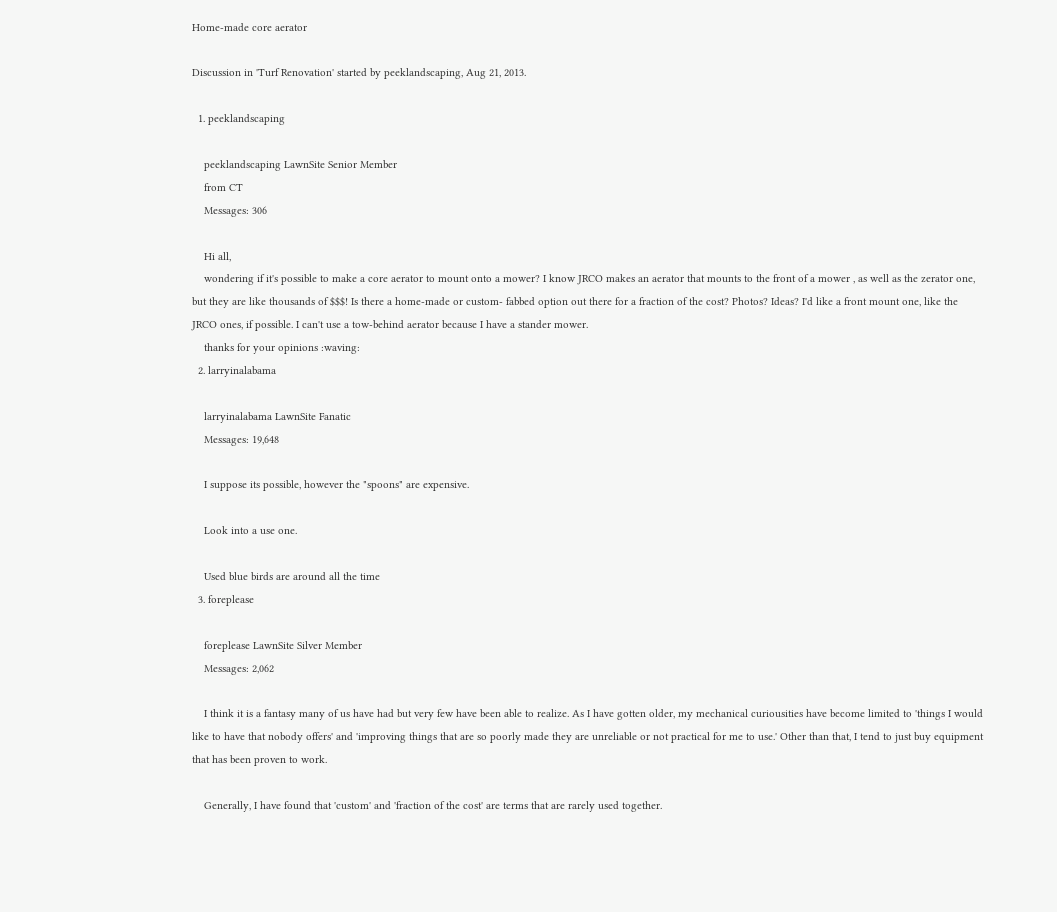Home-made core aerator

Discussion in 'Turf Renovation' started by peeklandscaping, Aug 21, 2013.

  1. peeklandscaping

    peeklandscaping LawnSite Senior Member
    from CT
    Messages: 306

    Hi all,
    wondering if it's possible to make a core aerator to mount onto a mower? I know JRCO makes an aerator that mounts to the front of a mower , as well as the zerator one, but they are like thousands of $$$! Is there a home-made or custom- fabbed option out there for a fraction of the cost? Photos? Ideas? I'd like a front mount one, like the JRCO ones, if possible. I can't use a tow-behind aerator because I have a stander mower.
    thanks for your opinions :waving:
  2. larryinalabama

    larryinalabama LawnSite Fanatic
    Messages: 19,648

    I suppose its possible, however the "spoons" are expensive.

    Look into a use one.

    Used blue birds are around all the time
  3. foreplease

    foreplease LawnSite Silver Member
    Messages: 2,062

    I think it is a fantasy many of us have had but very few have been able to realize. As I have gotten older, my mechanical curiousities have become limited to 'things I would like to have that nobody offers' and 'improving things that are so poorly made they are unreliable or not practical for me to use.' Other than that, I tend to just buy equipment that has been proven to work.

    Generally, I have found that 'custom' and 'fraction of the cost' are terms that are rarely used together.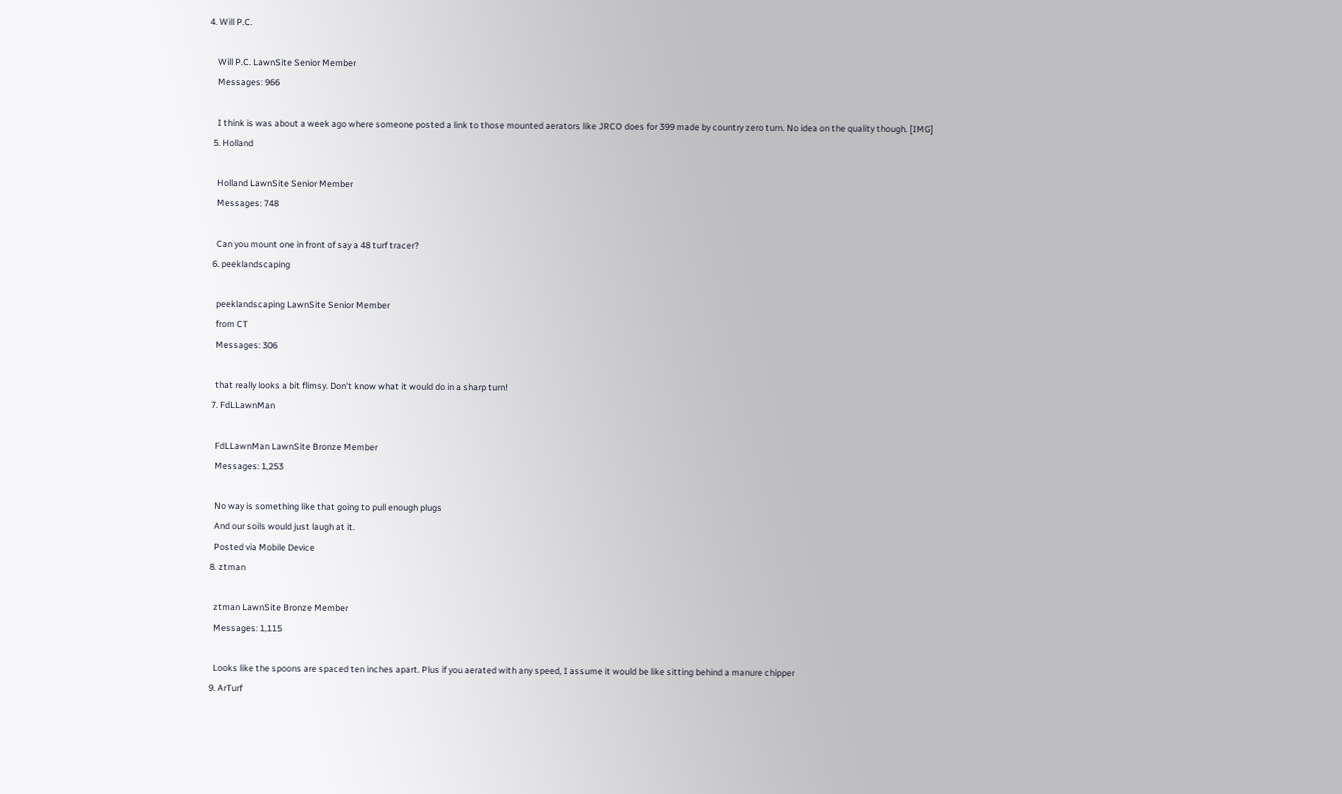4. Will P.C.

    Will P.C. LawnSite Senior Member
    Messages: 966

    I think is was about a week ago where someone posted a link to those mounted aerators like JRCO does for 399 made by country zero turn. No idea on the quality though. [IMG]
  5. Holland

    Holland LawnSite Senior Member
    Messages: 748

    Can you mount one in front of say a 48 turf tracer?
  6. peeklandscaping

    peeklandscaping LawnSite Senior Member
    from CT
    Messages: 306

    that really looks a bit flimsy. Don't know what it would do in a sharp turn!
  7. FdLLawnMan

    FdLLawnMan LawnSite Bronze Member
    Messages: 1,253

    No way is something like that going to pull enough plugs
    And our soils would just laugh at it.
    Posted via Mobile Device
  8. ztman

    ztman LawnSite Bronze Member
    Messages: 1,115

    Looks like the spoons are spaced ten inches apart. Plus if you aerated with any speed, I assume it would be like sitting behind a manure chipper
  9. ArTurf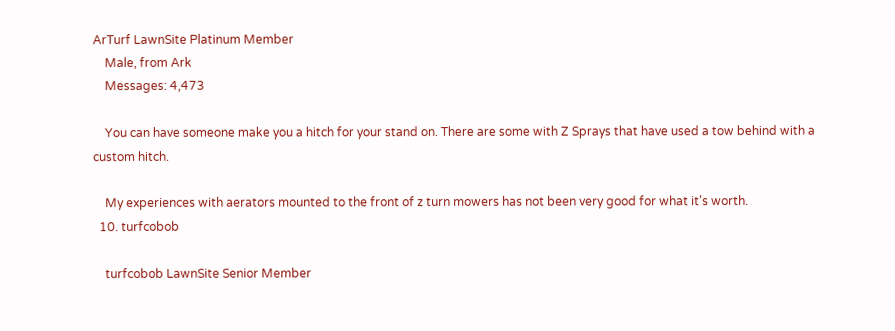ArTurf LawnSite Platinum Member
    Male, from Ark
    Messages: 4,473

    You can have someone make you a hitch for your stand on. There are some with Z Sprays that have used a tow behind with a custom hitch.

    My experiences with aerators mounted to the front of z turn mowers has not been very good for what it's worth.
  10. turfcobob

    turfcobob LawnSite Senior Member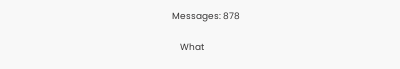Messages: 878

    What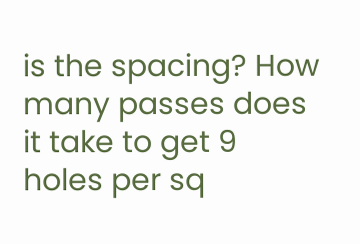is the spacing? How many passes does it take to get 9 holes per sq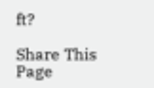ft?

Share This Page